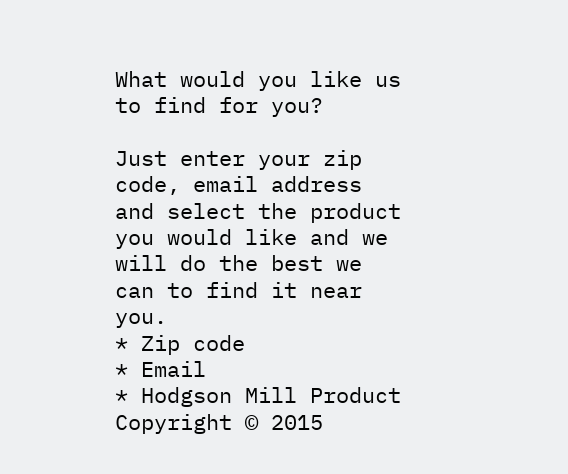What would you like us to find for you?

Just enter your zip code, email address and select the product you would like and we will do the best we can to find it near you.
* Zip code
* Email
* Hodgson Mill Product
Copyright © 2015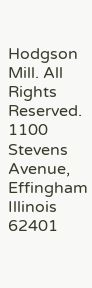Hodgson Mill. All Rights Reserved.
1100 Stevens Avenue, Effingham Illinois 62401